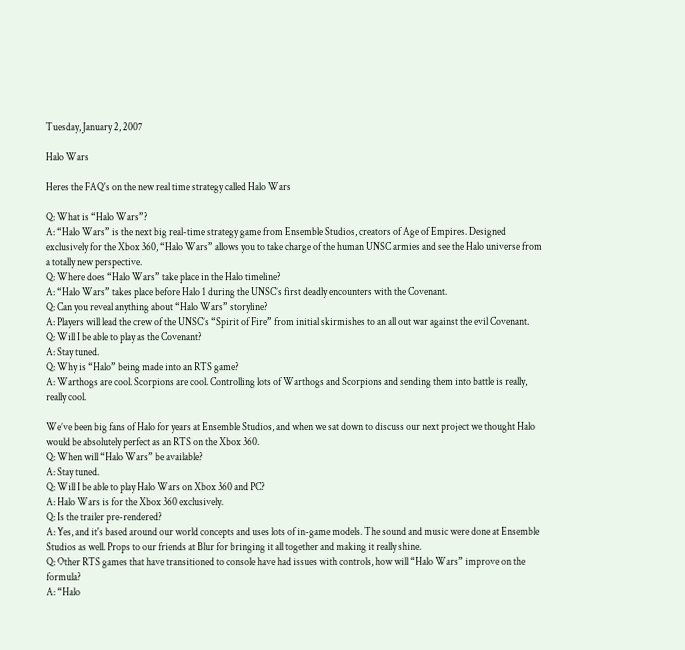Tuesday, January 2, 2007

Halo Wars

Heres the FAQ's on the new real time strategy called Halo Wars

Q: What is “Halo Wars”?
A: “Halo Wars” is the next big real-time strategy game from Ensemble Studios, creators of Age of Empires. Designed exclusively for the Xbox 360, “Halo Wars” allows you to take charge of the human UNSC armies and see the Halo universe from a totally new perspective.
Q: Where does “Halo Wars” take place in the Halo timeline?
A: “Halo Wars” takes place before Halo 1 during the UNSC’s first deadly encounters with the Covenant.
Q: Can you reveal anything about “Halo Wars” storyline?
A: Players will lead the crew of the UNSC’s “Spirit of Fire” from initial skirmishes to an all out war against the evil Covenant.
Q: Will I be able to play as the Covenant?
A: Stay tuned.
Q: Why is “Halo” being made into an RTS game?
A: Warthogs are cool. Scorpions are cool. Controlling lots of Warthogs and Scorpions and sending them into battle is really, really cool.

We’ve been big fans of Halo for years at Ensemble Studios, and when we sat down to discuss our next project we thought Halo would be absolutely perfect as an RTS on the Xbox 360.
Q: When will “Halo Wars” be available?
A: Stay tuned.
Q: Will I be able to play Halo Wars on Xbox 360 and PC?
A: Halo Wars is for the Xbox 360 exclusively.
Q: Is the trailer pre-rendered?
A: Yes, and it's based around our world concepts and uses lots of in-game models. The sound and music were done at Ensemble Studios as well. Props to our friends at Blur for bringing it all together and making it really shine.
Q: Other RTS games that have transitioned to console have had issues with controls, how will “Halo Wars” improve on the formula?
A: “Halo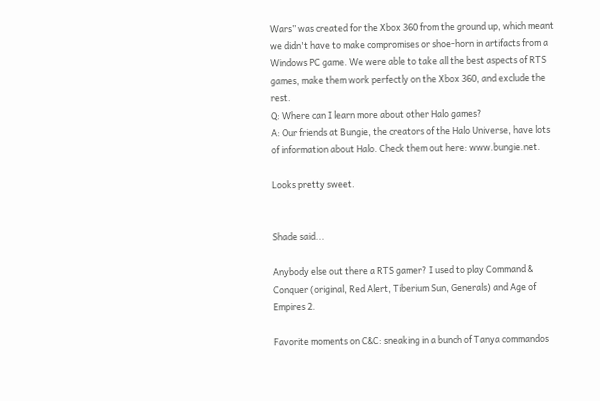Wars” was created for the Xbox 360 from the ground up, which meant we didn't have to make compromises or shoe-horn in artifacts from a Windows PC game. We were able to take all the best aspects of RTS games, make them work perfectly on the Xbox 360, and exclude the rest.
Q: Where can I learn more about other Halo games?
A: Our friends at Bungie, the creators of the Halo Universe, have lots of information about Halo. Check them out here: www.bungie.net.

Looks pretty sweet.


Shade said...

Anybody else out there a RTS gamer? I used to play Command & Conquer (original, Red Alert, Tiberium Sun, Generals) and Age of Empires 2.

Favorite moments on C&C: sneaking in a bunch of Tanya commandos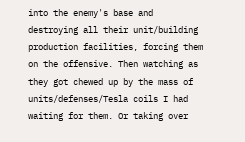into the enemy's base and destroying all their unit/building production facilities, forcing them on the offensive. Then watching as they got chewed up by the mass of units/defenses/Tesla coils I had waiting for them. Or taking over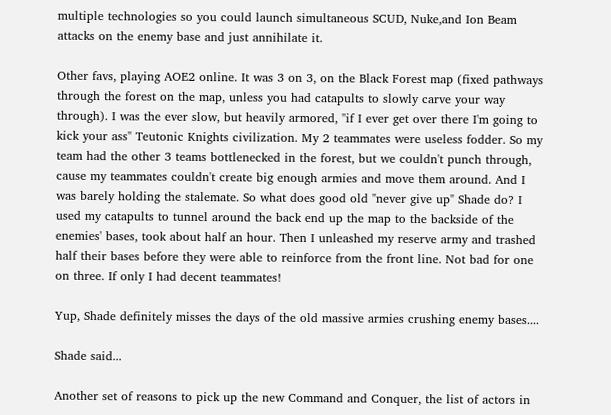multiple technologies so you could launch simultaneous SCUD, Nuke,and Ion Beam attacks on the enemy base and just annihilate it.

Other favs, playing AOE2 online. It was 3 on 3, on the Black Forest map (fixed pathways through the forest on the map, unless you had catapults to slowly carve your way through). I was the ever slow, but heavily armored, "if I ever get over there I'm going to kick your ass" Teutonic Knights civilization. My 2 teammates were useless fodder. So my team had the other 3 teams bottlenecked in the forest, but we couldn't punch through, cause my teammates couldn't create big enough armies and move them around. And I was barely holding the stalemate. So what does good old "never give up" Shade do? I used my catapults to tunnel around the back end up the map to the backside of the enemies' bases, took about half an hour. Then I unleashed my reserve army and trashed half their bases before they were able to reinforce from the front line. Not bad for one on three. If only I had decent teammates!

Yup, Shade definitely misses the days of the old massive armies crushing enemy bases....

Shade said...

Another set of reasons to pick up the new Command and Conquer, the list of actors in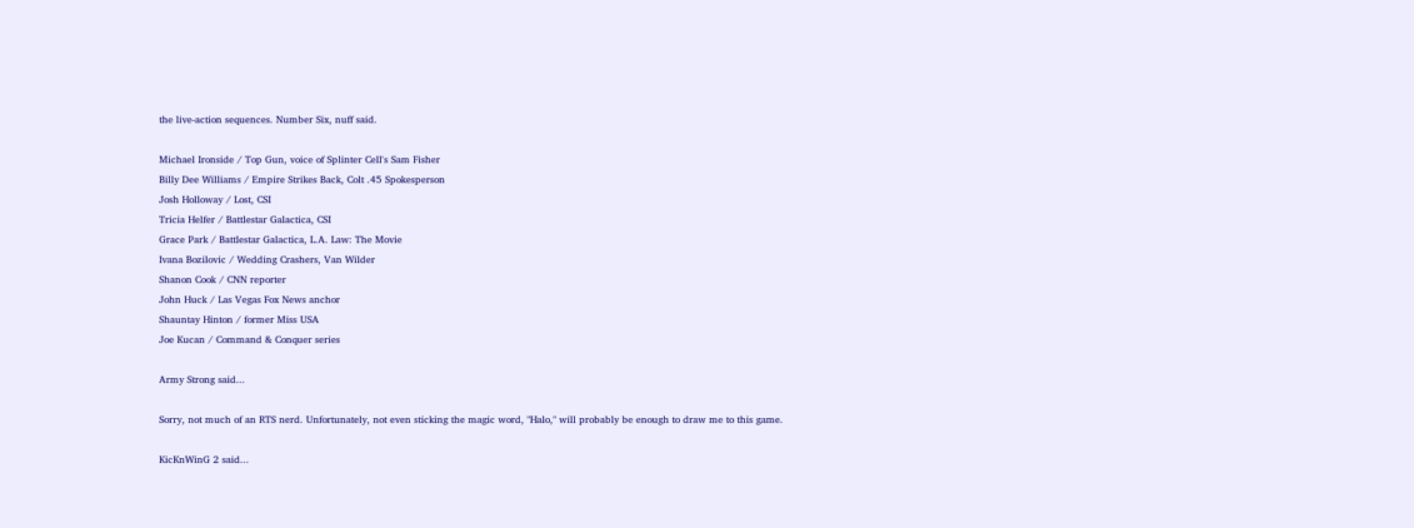the live-action sequences. Number Six, nuff said.

Michael Ironside / Top Gun, voice of Splinter Cell's Sam Fisher
Billy Dee Williams / Empire Strikes Back, Colt .45 Spokesperson
Josh Holloway / Lost, CSI
Tricia Helfer / Battlestar Galactica, CSI
Grace Park / Battlestar Galactica, L.A. Law: The Movie
Ivana Bozilovic / Wedding Crashers, Van Wilder
Shanon Cook / CNN reporter
John Huck / Las Vegas Fox News anchor
Shauntay Hinton / former Miss USA
Joe Kucan / Command & Conquer series

Army Strong said...

Sorry, not much of an RTS nerd. Unfortunately, not even sticking the magic word, "Halo," will probably be enough to draw me to this game.

KicKnWinG 2 said...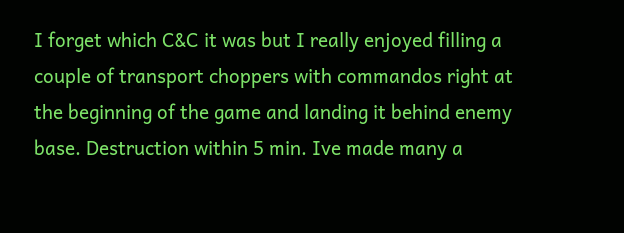I forget which C&C it was but I really enjoyed filling a couple of transport choppers with commandos right at the beginning of the game and landing it behind enemy base. Destruction within 5 min. Ive made many a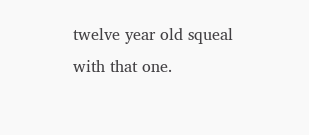twelve year old squeal with that one.